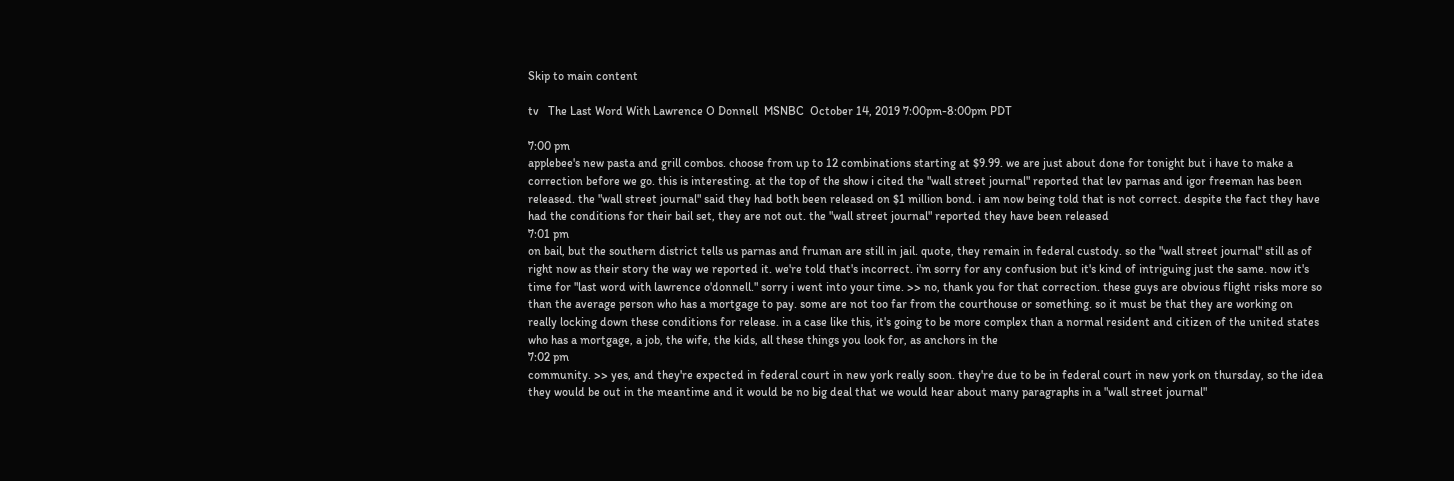Skip to main content

tv   The Last Word With Lawrence O Donnell  MSNBC  October 14, 2019 7:00pm-8:00pm PDT

7:00 pm
applebee's new pasta and grill combos. choose from up to 12 combinations starting at $9.99. we are just about done for tonight but i have to make a correction before we go. this is interesting. at the top of the show i cited the "wall street journal" reported that lev parnas and igor freeman has been released. the "wall street journal" said they had both been released on $1 million bond. i am now being told that is not correct. despite the fact they have had the conditions for their bail set, they are not out. the "wall street journal" reported they have been released
7:01 pm
on bail, but the southern district tells us parnas and fruman are still in jail. quote, they remain in federal custody. so the "wall street journal" still as of right now as their story the way we reported it. we're told that's incorrect. i'm sorry for any confusion but it's kind of intriguing just the same. now it's time for "last word with lawrence o'donnell." sorry i went into your time. >> no, thank you for that correction. these guys are obvious flight risks more so than the average person who has a mortgage to pay. some are not too far from the courthouse or something. so it must be that they are working on really locking down these conditions for release. in a case like this, it's going to be more complex than a normal resident and citizen of the united states who has a mortgage, a job, the wife, the kids, all these things you look for, as anchors in the
7:02 pm
community. >> yes, and they're expected in federal court in new york really soon. they're due to be in federal court in new york on thursday, so the idea they would be out in the meantime and it would be no big deal that we would hear about many paragraphs in a "wall street journal"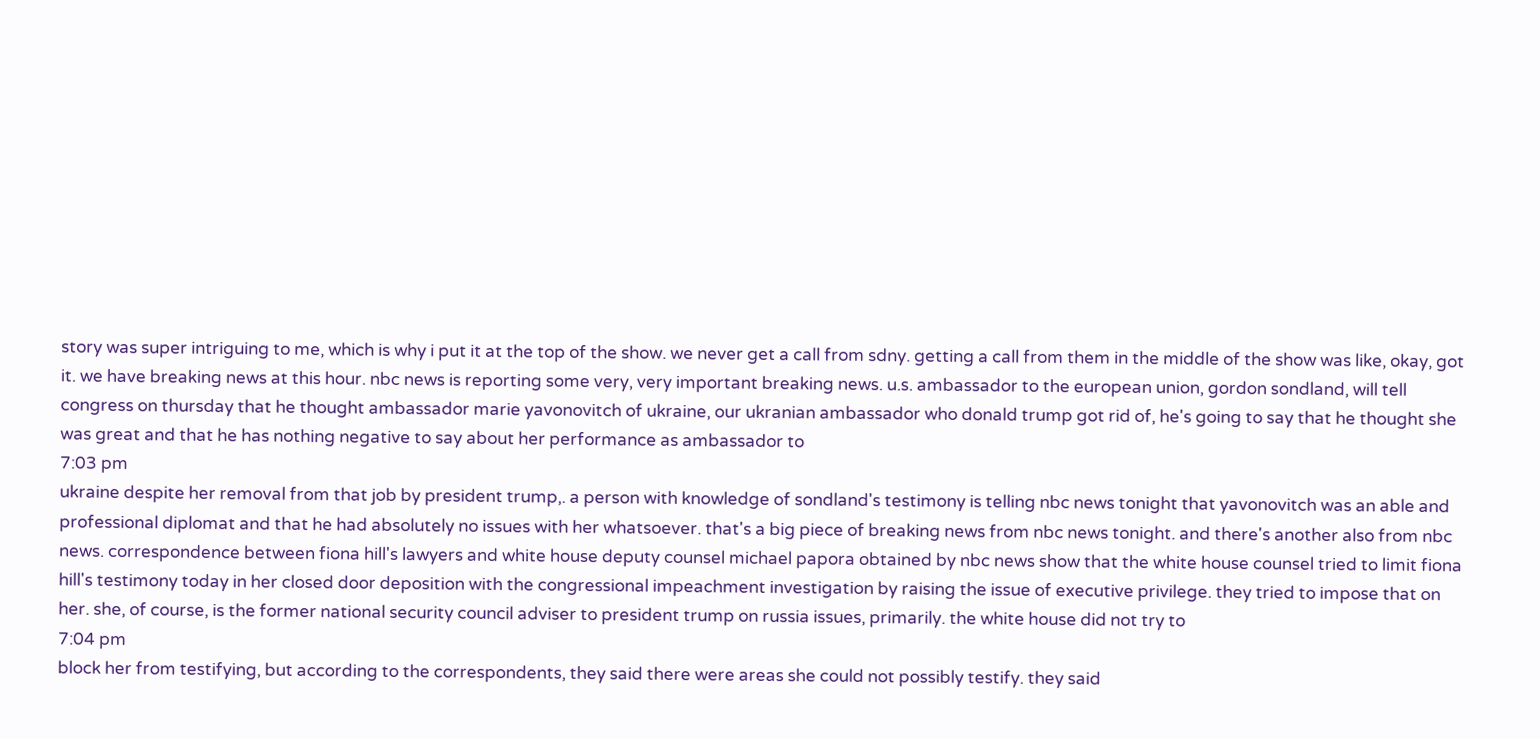story was super intriguing to me, which is why i put it at the top of the show. we never get a call from sdny. getting a call from them in the middle of the show was like, okay, got it. we have breaking news at this hour. nbc news is reporting some very, very important breaking news. u.s. ambassador to the european union, gordon sondland, will tell congress on thursday that he thought ambassador marie yavonovitch of ukraine, our ukranian ambassador who donald trump got rid of, he's going to say that he thought she was great and that he has nothing negative to say about her performance as ambassador to
7:03 pm
ukraine despite her removal from that job by president trump,. a person with knowledge of sondland's testimony is telling nbc news tonight that yavonovitch was an able and professional diplomat and that he had absolutely no issues with her whatsoever. that's a big piece of breaking news from nbc news tonight. and there's another also from nbc news. correspondence between fiona hill's lawyers and white house deputy counsel michael papora obtained by nbc news show that the white house counsel tried to limit fiona hill's testimony today in her closed door deposition with the congressional impeachment investigation by raising the issue of executive privilege. they tried to impose that on her. she, of course, is the former national security council adviser to president trump on russia issues, primarily. the white house did not try to
7:04 pm
block her from testifying, but according to the correspondents, they said there were areas she could not possibly testify. they said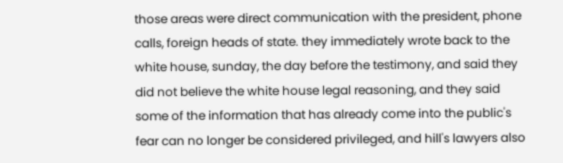those areas were direct communication with the president, phone calls, foreign heads of state. they immediately wrote back to the white house, sunday, the day before the testimony, and said they did not believe the white house legal reasoning, and they said some of the information that has already come into the public's fear can no longer be considered privileged, and hill's lawyers also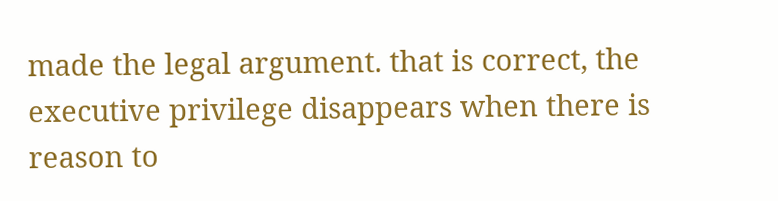made the legal argument. that is correct, the executive privilege disappears when there is reason to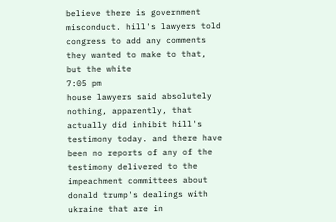believe there is government misconduct. hill's lawyers told congress to add any comments they wanted to make to that, but the white
7:05 pm
house lawyers said absolutely nothing, apparently, that actually did inhibit hill's testimony today. and there have been no reports of any of the testimony delivered to the impeachment committees about donald trump's dealings with ukraine that are in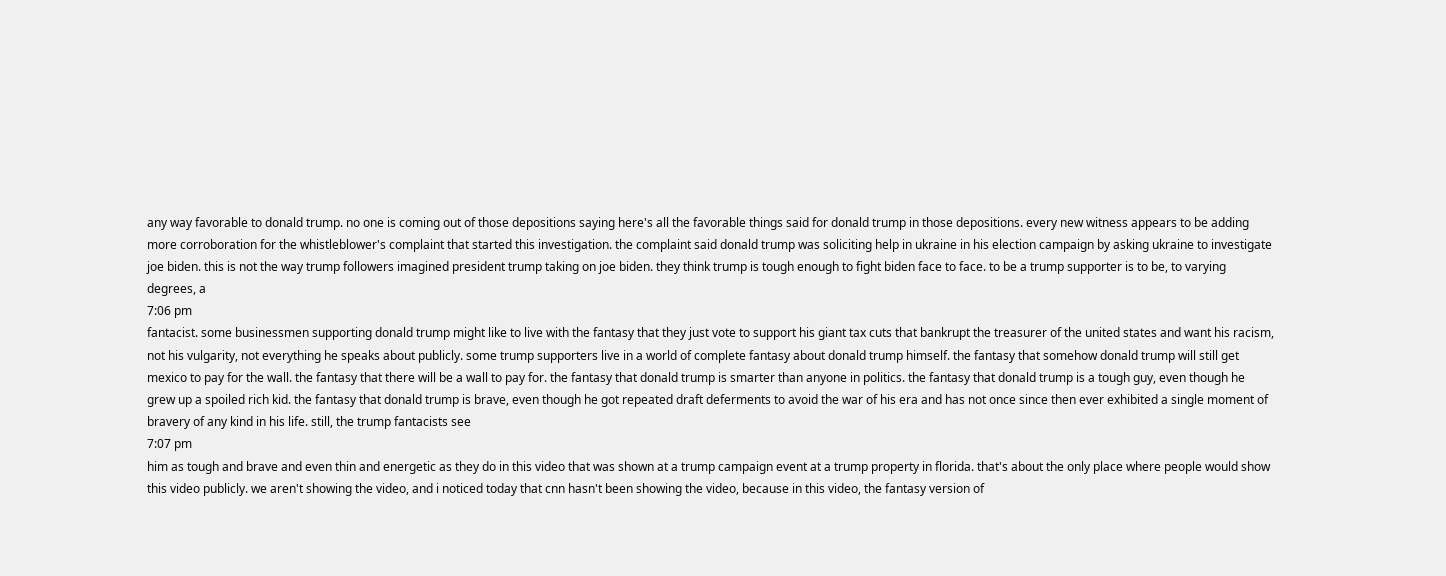any way favorable to donald trump. no one is coming out of those depositions saying here's all the favorable things said for donald trump in those depositions. every new witness appears to be adding more corroboration for the whistleblower's complaint that started this investigation. the complaint said donald trump was soliciting help in ukraine in his election campaign by asking ukraine to investigate joe biden. this is not the way trump followers imagined president trump taking on joe biden. they think trump is tough enough to fight biden face to face. to be a trump supporter is to be, to varying degrees, a
7:06 pm
fantacist. some businessmen supporting donald trump might like to live with the fantasy that they just vote to support his giant tax cuts that bankrupt the treasurer of the united states and want his racism, not his vulgarity, not everything he speaks about publicly. some trump supporters live in a world of complete fantasy about donald trump himself. the fantasy that somehow donald trump will still get mexico to pay for the wall. the fantasy that there will be a wall to pay for. the fantasy that donald trump is smarter than anyone in politics. the fantasy that donald trump is a tough guy, even though he grew up a spoiled rich kid. the fantasy that donald trump is brave, even though he got repeated draft deferments to avoid the war of his era and has not once since then ever exhibited a single moment of bravery of any kind in his life. still, the trump fantacists see
7:07 pm
him as tough and brave and even thin and energetic as they do in this video that was shown at a trump campaign event at a trump property in florida. that's about the only place where people would show this video publicly. we aren't showing the video, and i noticed today that cnn hasn't been showing the video, because in this video, the fantasy version of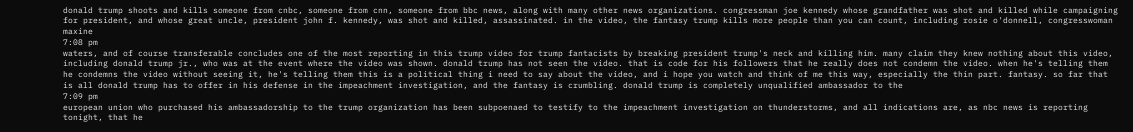donald trump shoots and kills someone from cnbc, someone from cnn, someone from bbc news, along with many other news organizations. congressman joe kennedy whose grandfather was shot and killed while campaigning for president, and whose great uncle, president john f. kennedy, was shot and killed, assassinated. in the video, the fantasy trump kills more people than you can count, including rosie o'donnell, congresswoman maxine
7:08 pm
waters, and of course transferable concludes one of the most reporting in this trump video for trump fantacists by breaking president trump's neck and killing him. many claim they knew nothing about this video, including donald trump jr., who was at the event where the video was shown. donald trump has not seen the video. that is code for his followers that he really does not condemn the video. when he's telling them he condemns the video without seeing it, he's telling them this is a political thing i need to say about the video, and i hope you watch and think of me this way, especially the thin part. fantasy. so far that is all donald trump has to offer in his defense in the impeachment investigation, and the fantasy is crumbling. donald trump is completely unqualified ambassador to the
7:09 pm
european union who purchased his ambassadorship to the trump organization has been subpoenaed to testify to the impeachment investigation on thunderstorms, and all indications are, as nbc news is reporting tonight, that he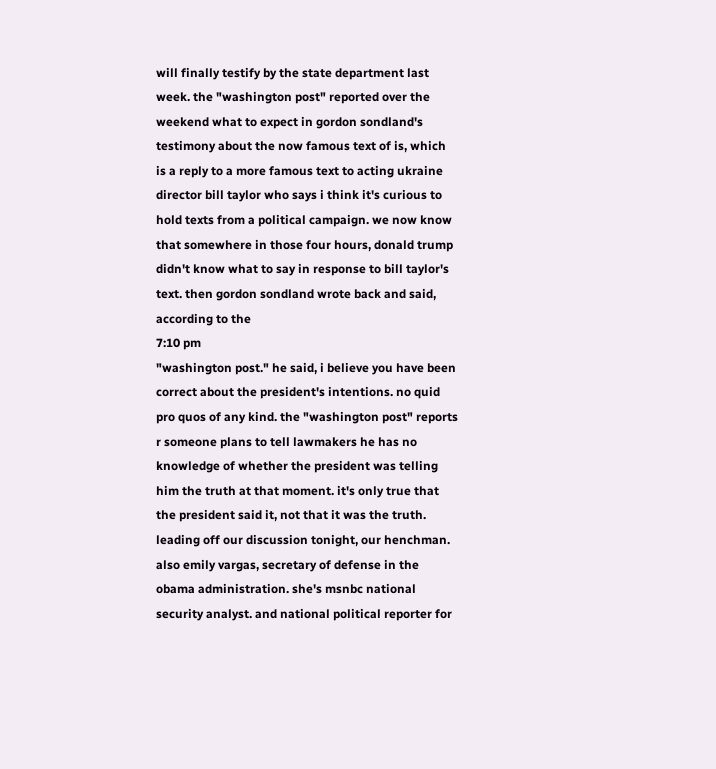will finally testify by the state department last week. the "washington post" reported over the weekend what to expect in gordon sondland's testimony about the now famous text of is, which is a reply to a more famous text to acting ukraine director bill taylor who says i think it's curious to hold texts from a political campaign. we now know that somewhere in those four hours, donald trump didn't know what to say in response to bill taylor's text. then gordon sondland wrote back and said, according to the
7:10 pm
"washington post." he said, i believe you have been correct about the president's intentions. no quid pro quos of any kind. the "washington post" reports r someone plans to tell lawmakers he has no knowledge of whether the president was telling him the truth at that moment. it's only true that the president said it, not that it was the truth. leading off our discussion tonight, our henchman. also emily vargas, secretary of defense in the obama administration. she's msnbc national security analyst. and national political reporter for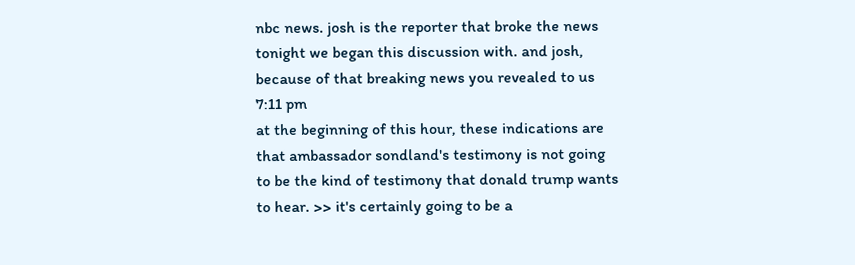nbc news. josh is the reporter that broke the news tonight we began this discussion with. and josh, because of that breaking news you revealed to us
7:11 pm
at the beginning of this hour, these indications are that ambassador sondland's testimony is not going to be the kind of testimony that donald trump wants to hear. >> it's certainly going to be a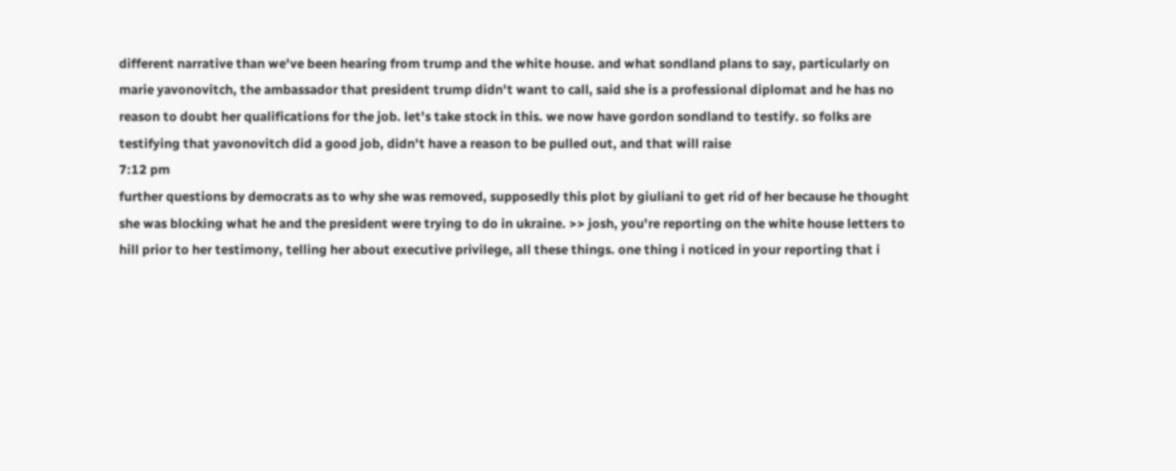different narrative than we've been hearing from trump and the white house. and what sondland plans to say, particularly on marie yavonovitch, the ambassador that president trump didn't want to call, said she is a professional diplomat and he has no reason to doubt her qualifications for the job. let's take stock in this. we now have gordon sondland to testify. so folks are testifying that yavonovitch did a good job, didn't have a reason to be pulled out, and that will raise
7:12 pm
further questions by democrats as to why she was removed, supposedly this plot by giuliani to get rid of her because he thought she was blocking what he and the president were trying to do in ukraine. >> josh, you're reporting on the white house letters to hill prior to her testimony, telling her about executive privilege, all these things. one thing i noticed in your reporting that i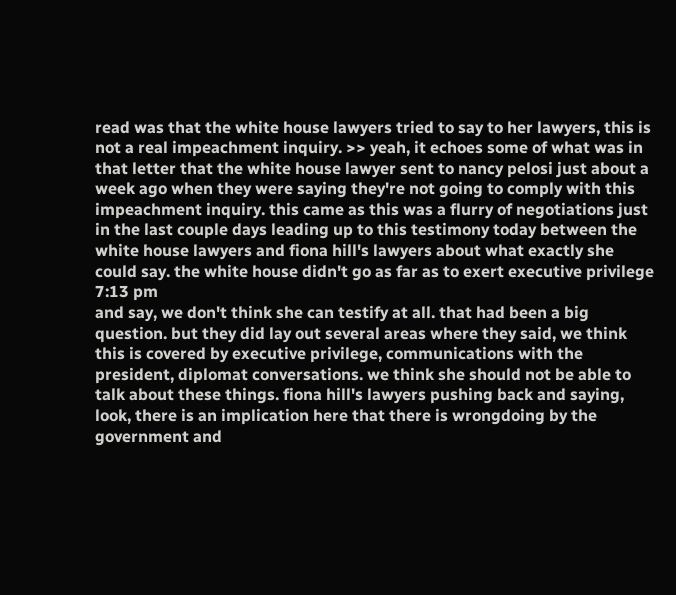read was that the white house lawyers tried to say to her lawyers, this is not a real impeachment inquiry. >> yeah, it echoes some of what was in that letter that the white house lawyer sent to nancy pelosi just about a week ago when they were saying they're not going to comply with this impeachment inquiry. this came as this was a flurry of negotiations just in the last couple days leading up to this testimony today between the white house lawyers and fiona hill's lawyers about what exactly she could say. the white house didn't go as far as to exert executive privilege
7:13 pm
and say, we don't think she can testify at all. that had been a big question. but they did lay out several areas where they said, we think this is covered by executive privilege, communications with the president, diplomat conversations. we think she should not be able to talk about these things. fiona hill's lawyers pushing back and saying, look, there is an implication here that there is wrongdoing by the government and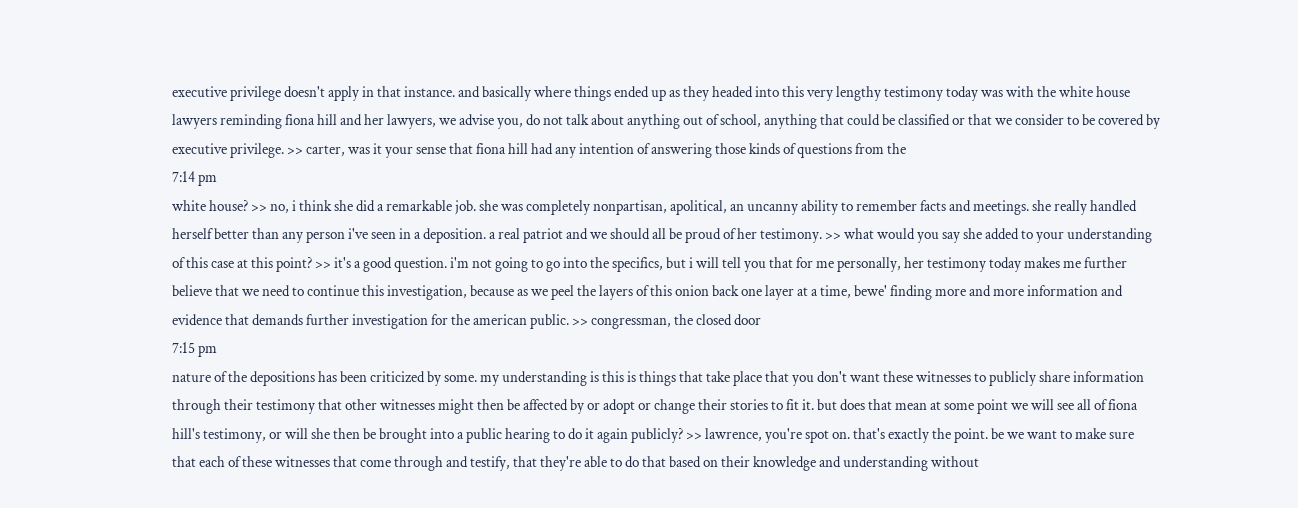executive privilege doesn't apply in that instance. and basically where things ended up as they headed into this very lengthy testimony today was with the white house lawyers reminding fiona hill and her lawyers, we advise you, do not talk about anything out of school, anything that could be classified or that we consider to be covered by executive privilege. >> carter, was it your sense that fiona hill had any intention of answering those kinds of questions from the
7:14 pm
white house? >> no, i think she did a remarkable job. she was completely nonpartisan, apolitical, an uncanny ability to remember facts and meetings. she really handled herself better than any person i've seen in a deposition. a real patriot and we should all be proud of her testimony. >> what would you say she added to your understanding of this case at this point? >> it's a good question. i'm not going to go into the specifics, but i will tell you that for me personally, her testimony today makes me further believe that we need to continue this investigation, because as we peel the layers of this onion back one layer at a time, bewe' finding more and more information and evidence that demands further investigation for the american public. >> congressman, the closed door
7:15 pm
nature of the depositions has been criticized by some. my understanding is this is things that take place that you don't want these witnesses to publicly share information through their testimony that other witnesses might then be affected by or adopt or change their stories to fit it. but does that mean at some point we will see all of fiona hill's testimony, or will she then be brought into a public hearing to do it again publicly? >> lawrence, you're spot on. that's exactly the point. be we want to make sure that each of these witnesses that come through and testify, that they're able to do that based on their knowledge and understanding without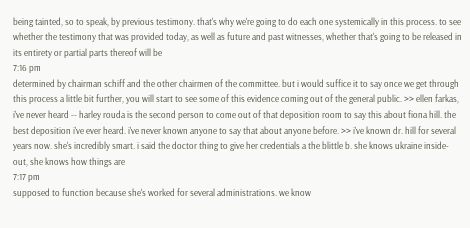being tainted, so to speak, by previous testimony. that's why we're going to do each one systemically in this process. to see whether the testimony that was provided today, as well as future and past witnesses, whether that's going to be released in its entirety or partial parts thereof will be
7:16 pm
determined by chairman schiff and the other chairmen of the committee. but i would suffice it to say once we get through this process a little bit further, you will start to see some of this evidence coming out of the general public. >> ellen farkas, i've never heard -- harley rouda is the second person to come out of that deposition room to say this about fiona hill. the best deposition i've ever heard. i've never known anyone to say that about anyone before. >> i've known dr. hill for several years now. she's incredibly smart. i said the doctor thing to give her credentials a the blittle b. she knows ukraine inside-out, she knows how things are
7:17 pm
supposed to function because she's worked for several administrations. we know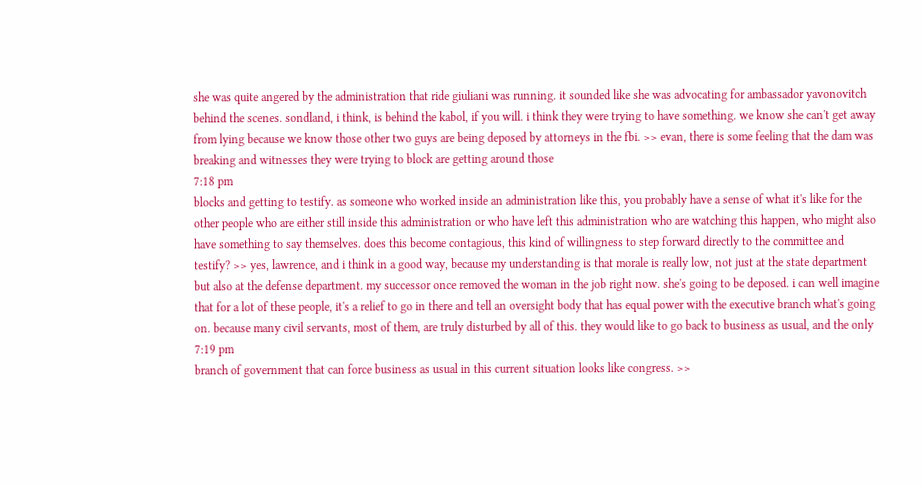she was quite angered by the administration that ride giuliani was running. it sounded like she was advocating for ambassador yavonovitch behind the scenes. sondland, i think, is behind the kabol, if you will. i think they were trying to have something. we know she can't get away from lying because we know those other two guys are being deposed by attorneys in the fbi. >> evan, there is some feeling that the dam was breaking and witnesses they were trying to block are getting around those
7:18 pm
blocks and getting to testify. as someone who worked inside an administration like this, you probably have a sense of what it's like for the other people who are either still inside this administration or who have left this administration who are watching this happen, who might also have something to say themselves. does this become contagious, this kind of willingness to step forward directly to the committee and testify? >> yes, lawrence, and i think in a good way, because my understanding is that morale is really low, not just at the state department but also at the defense department. my successor once removed the woman in the job right now. she's going to be deposed. i can well imagine that for a lot of these people, it's a relief to go in there and tell an oversight body that has equal power with the executive branch what's going on. because many civil servants, most of them, are truly disturbed by all of this. they would like to go back to business as usual, and the only
7:19 pm
branch of government that can force business as usual in this current situation looks like congress. >>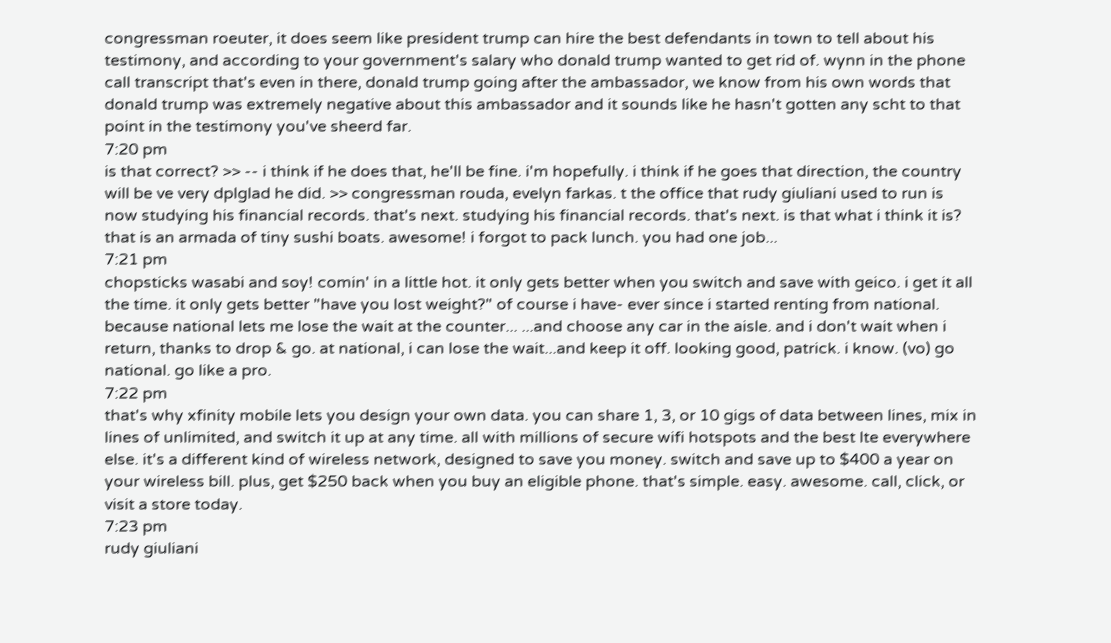congressman roeuter, it does seem like president trump can hire the best defendants in town to tell about his testimony, and according to your government's salary who donald trump wanted to get rid of. wynn in the phone call transcript that's even in there, donald trump going after the ambassador, we know from his own words that donald trump was extremely negative about this ambassador and it sounds like he hasn't gotten any scht to that point in the testimony you've sheerd far.
7:20 pm
is that correct? >> -- i think if he does that, he'll be fine. i'm hopefully. i think if he goes that direction, the country will be ve very dplglad he did. >> congressman rouda, evelyn farkas. t the office that rudy giuliani used to run is now studying his financial records. that's next. studying his financial records. that's next. is that what i think it is? that is an armada of tiny sushi boats. awesome! i forgot to pack lunch. you had one job...
7:21 pm
chopsticks wasabi and soy! comin' in a little hot. it only gets better when you switch and save with geico. i get it all the time. it only gets better "have you lost weight?" of course i have- ever since i started renting from national. because national lets me lose the wait at the counter... ...and choose any car in the aisle. and i don't wait when i return, thanks to drop & go. at national, i can lose the wait...and keep it off. looking good, patrick. i know. (vo) go national. go like a pro.
7:22 pm
that's why xfinity mobile lets you design your own data. you can share 1, 3, or 10 gigs of data between lines, mix in lines of unlimited, and switch it up at any time. all with millions of secure wifi hotspots and the best lte everywhere else. it's a different kind of wireless network, designed to save you money. switch and save up to $400 a year on your wireless bill. plus, get $250 back when you buy an eligible phone. that's simple. easy. awesome. call, click, or visit a store today.
7:23 pm
rudy giuliani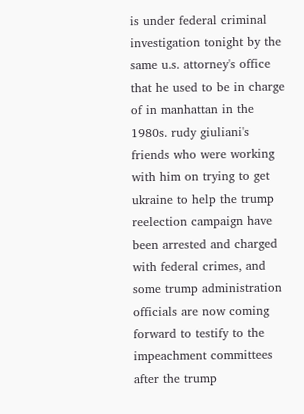is under federal criminal investigation tonight by the same u.s. attorney's office that he used to be in charge of in manhattan in the 1980s. rudy giuliani's friends who were working with him on trying to get ukraine to help the trump reelection campaign have been arrested and charged with federal crimes, and some trump administration officials are now coming forward to testify to the impeachment committees after the trump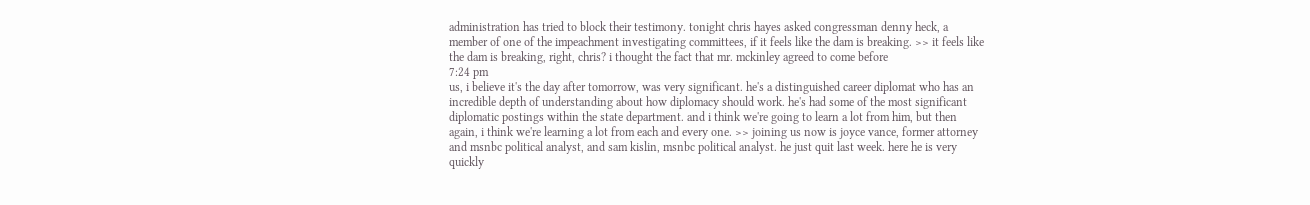administration has tried to block their testimony. tonight chris hayes asked congressman denny heck, a member of one of the impeachment investigating committees, if it feels like the dam is breaking. >> it feels like the dam is breaking, right, chris? i thought the fact that mr. mckinley agreed to come before
7:24 pm
us, i believe it's the day after tomorrow, was very significant. he's a distinguished career diplomat who has an incredible depth of understanding about how diplomacy should work. he's had some of the most significant diplomatic postings within the state department. and i think we're going to learn a lot from him, but then again, i think we're learning a lot from each and every one. >> joining us now is joyce vance, former attorney and msnbc political analyst, and sam kislin, msnbc political analyst. he just quit last week. here he is very quickly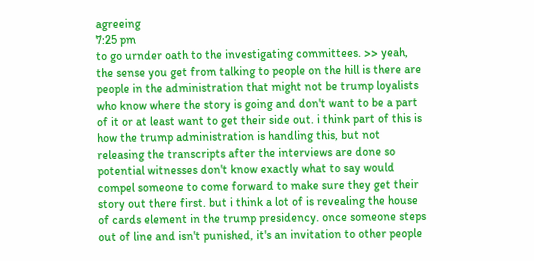agreeing
7:25 pm
to go urnder oath to the investigating committees. >> yeah, the sense you get from talking to people on the hill is there are people in the administration that might not be trump loyalists who know where the story is going and don't want to be a part of it or at least want to get their side out. i think part of this is how the trump administration is handling this, but not releasing the transcripts after the interviews are done so potential witnesses don't know exactly what to say would compel someone to come forward to make sure they get their story out there first. but i think a lot of is revealing the house of cards element in the trump presidency. once someone steps out of line and isn't punished, it's an invitation to other people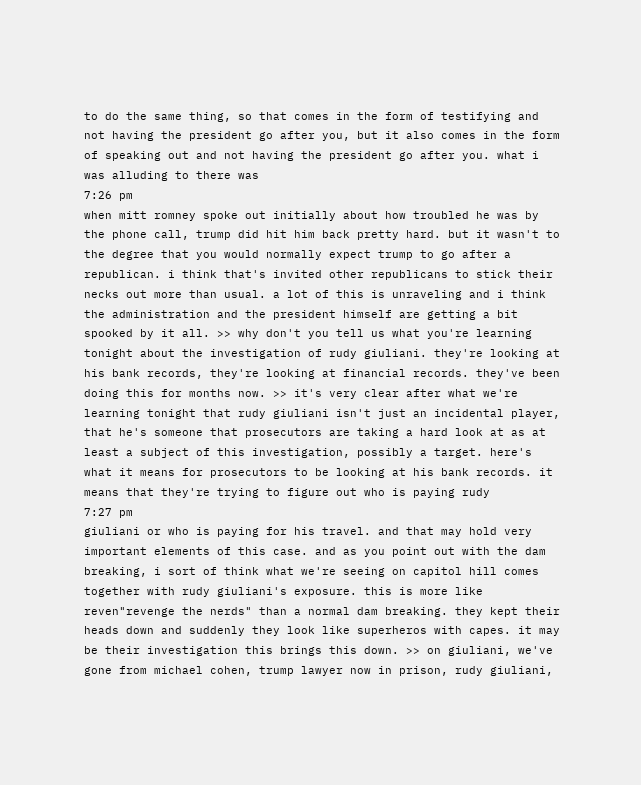to do the same thing, so that comes in the form of testifying and not having the president go after you, but it also comes in the form of speaking out and not having the president go after you. what i was alluding to there was
7:26 pm
when mitt romney spoke out initially about how troubled he was by the phone call, trump did hit him back pretty hard. but it wasn't to the degree that you would normally expect trump to go after a republican. i think that's invited other republicans to stick their necks out more than usual. a lot of this is unraveling and i think the administration and the president himself are getting a bit spooked by it all. >> why don't you tell us what you're learning tonight about the investigation of rudy giuliani. they're looking at his bank records, they're looking at financial records. they've been doing this for months now. >> it's very clear after what we're learning tonight that rudy giuliani isn't just an incidental player, that he's someone that prosecutors are taking a hard look at as at least a subject of this investigation, possibly a target. here's what it means for prosecutors to be looking at his bank records. it means that they're trying to figure out who is paying rudy
7:27 pm
giuliani or who is paying for his travel. and that may hold very important elements of this case. and as you point out with the dam breaking, i sort of think what we're seeing on capitol hill comes together with rudy giuliani's exposure. this is more like reven"revenge the nerds" than a normal dam breaking. they kept their heads down and suddenly they look like superheros with capes. it may be their investigation this brings this down. >> on giuliani, we've gone from michael cohen, trump lawyer now in prison, rudy giuliani,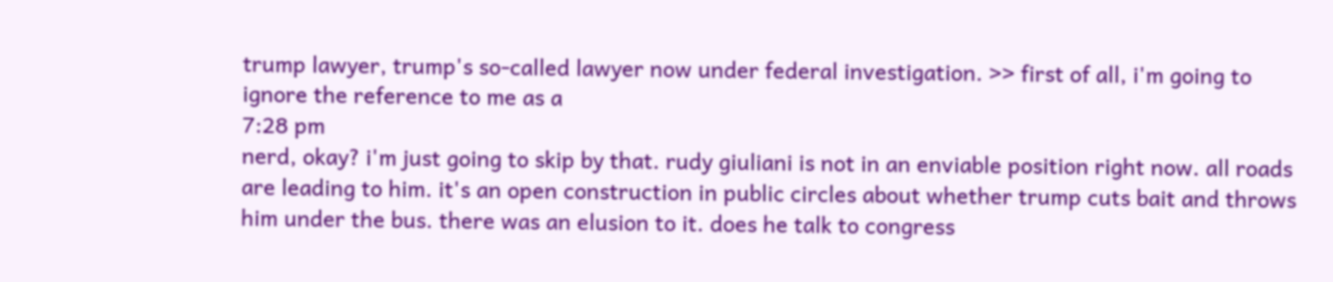trump lawyer, trump's so-called lawyer now under federal investigation. >> first of all, i'm going to ignore the reference to me as a
7:28 pm
nerd, okay? i'm just going to skip by that. rudy giuliani is not in an enviable position right now. all roads are leading to him. it's an open construction in public circles about whether trump cuts bait and throws him under the bus. there was an elusion to it. does he talk to congress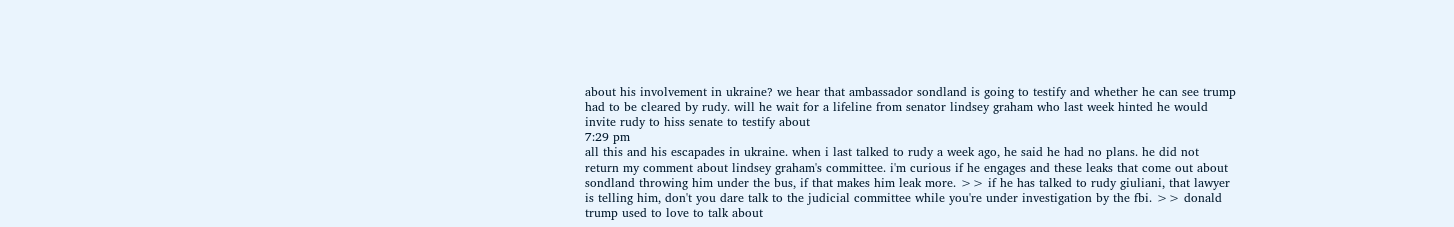about his involvement in ukraine? we hear that ambassador sondland is going to testify and whether he can see trump had to be cleared by rudy. will he wait for a lifeline from senator lindsey graham who last week hinted he would invite rudy to hiss senate to testify about
7:29 pm
all this and his escapades in ukraine. when i last talked to rudy a week ago, he said he had no plans. he did not return my comment about lindsey graham's committee. i'm curious if he engages and these leaks that come out about sondland throwing him under the bus, if that makes him leak more. >> if he has talked to rudy giuliani, that lawyer is telling him, don't you dare talk to the judicial committee while you're under investigation by the fbi. >> donald trump used to love to talk about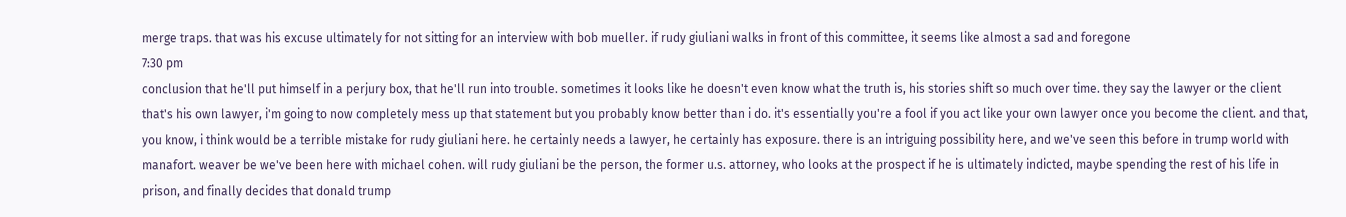merge traps. that was his excuse ultimately for not sitting for an interview with bob mueller. if rudy giuliani walks in front of this committee, it seems like almost a sad and foregone
7:30 pm
conclusion that he'll put himself in a perjury box, that he'll run into trouble. sometimes it looks like he doesn't even know what the truth is, his stories shift so much over time. they say the lawyer or the client that's his own lawyer, i'm going to now completely mess up that statement but you probably know better than i do. it's essentially you're a fool if you act like your own lawyer once you become the client. and that, you know, i think would be a terrible mistake for rudy giuliani here. he certainly needs a lawyer, he certainly has exposure. there is an intriguing possibility here, and we've seen this before in trump world with manafort. weaver be we've been here with michael cohen. will rudy giuliani be the person, the former u.s. attorney, who looks at the prospect if he is ultimately indicted, maybe spending the rest of his life in prison, and finally decides that donald trump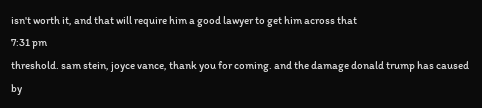isn't worth it, and that will require him a good lawyer to get him across that
7:31 pm
threshold. sam stein, joyce vance, thank you for coming. and the damage donald trump has caused by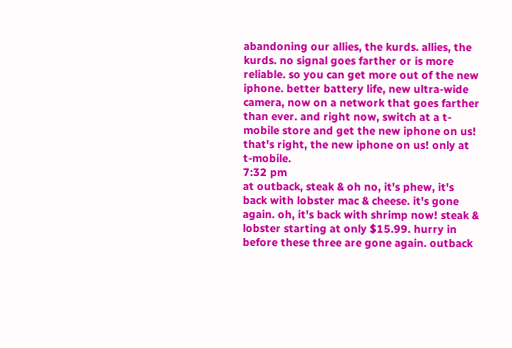abandoning our allies, the kurds. allies, the kurds. no signal goes farther or is more reliable. so you can get more out of the new iphone. better battery life, new ultra-wide camera, now on a network that goes farther than ever. and right now, switch at a t-mobile store and get the new iphone on us! that's right, the new iphone on us! only at t-mobile.
7:32 pm
at outback, steak & oh no, it's phew, it's back with lobster mac & cheese. it's gone again. oh, it's back with shrimp now! steak & lobster starting at only $15.99. hurry in before these three are gone again. outback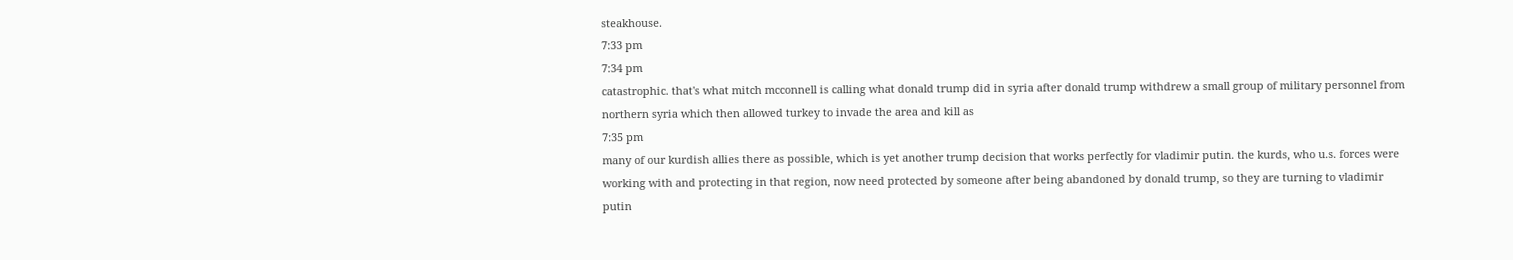steakhouse.
7:33 pm
7:34 pm
catastrophic. that's what mitch mcconnell is calling what donald trump did in syria after donald trump withdrew a small group of military personnel from northern syria which then allowed turkey to invade the area and kill as
7:35 pm
many of our kurdish allies there as possible, which is yet another trump decision that works perfectly for vladimir putin. the kurds, who u.s. forces were working with and protecting in that region, now need protected by someone after being abandoned by donald trump, so they are turning to vladimir putin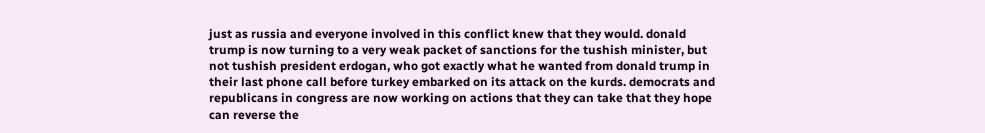just as russia and everyone involved in this conflict knew that they would. donald trump is now turning to a very weak packet of sanctions for the tushish minister, but not tushish president erdogan, who got exactly what he wanted from donald trump in their last phone call before turkey embarked on its attack on the kurds. democrats and republicans in congress are now working on actions that they can take that they hope can reverse the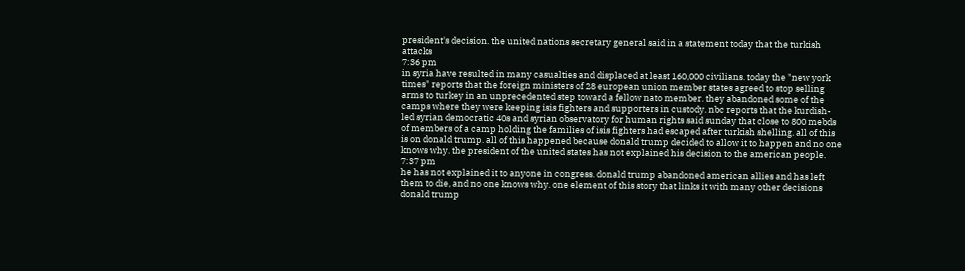president's decision. the united nations secretary general said in a statement today that the turkish attacks
7:36 pm
in syria have resulted in many casualties and displaced at least 160,000 civilians. today the "new york times" reports that the foreign ministers of 28 european union member states agreed to stop selling arms to turkey in an unprecedented step toward a fellow nato member. they abandoned some of the camps where they were keeping isis fighters and supporters in custody. nbc reports that the kurdish-led syrian democratic 40s and syrian observatory for human rights said sunday that close to 800 mebds of members of a camp holding the families of isis fighters had escaped after turkish shelling. all of this is on donald trump. all of this happened because donald trump decided to allow it to happen and no one knows why. the president of the united states has not explained his decision to the american people.
7:37 pm
he has not explained it to anyone in congress. donald trump abandoned american allies and has left them to die, and no one knows why. one element of this story that links it with many other decisions donald trump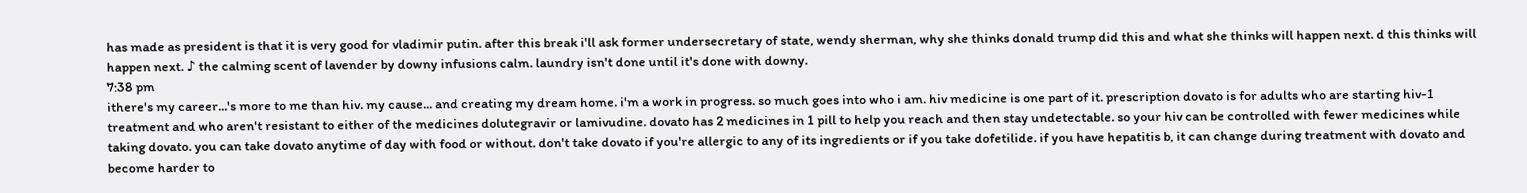has made as president is that it is very good for vladimir putin. after this break i'll ask former undersecretary of state, wendy sherman, why she thinks donald trump did this and what she thinks will happen next. d this thinks will happen next. ♪ the calming scent of lavender by downy infusions calm. laundry isn't done until it's done with downy.
7:38 pm
ithere's my career...'s more to me than hiv. my cause... and creating my dream home. i'm a work in progress. so much goes into who i am. hiv medicine is one part of it. prescription dovato is for adults who are starting hiv-1 treatment and who aren't resistant to either of the medicines dolutegravir or lamivudine. dovato has 2 medicines in 1 pill to help you reach and then stay undetectable. so your hiv can be controlled with fewer medicines while taking dovato. you can take dovato anytime of day with food or without. don't take dovato if you're allergic to any of its ingredients or if you take dofetilide. if you have hepatitis b, it can change during treatment with dovato and become harder to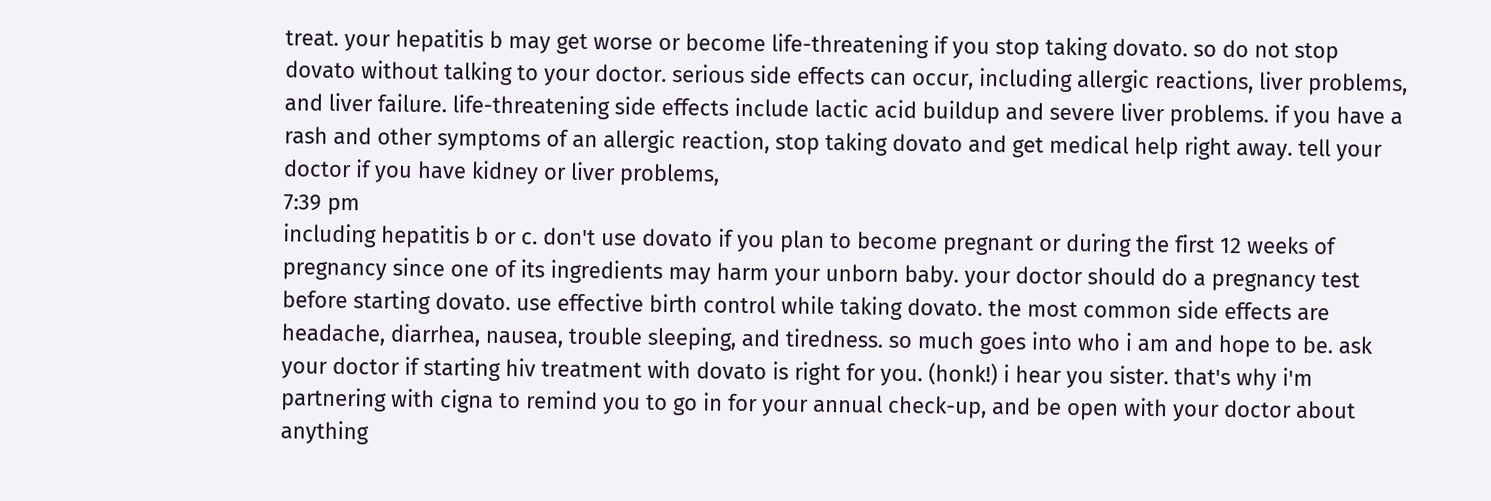treat. your hepatitis b may get worse or become life-threatening if you stop taking dovato. so do not stop dovato without talking to your doctor. serious side effects can occur, including allergic reactions, liver problems, and liver failure. life-threatening side effects include lactic acid buildup and severe liver problems. if you have a rash and other symptoms of an allergic reaction, stop taking dovato and get medical help right away. tell your doctor if you have kidney or liver problems,
7:39 pm
including hepatitis b or c. don't use dovato if you plan to become pregnant or during the first 12 weeks of pregnancy since one of its ingredients may harm your unborn baby. your doctor should do a pregnancy test before starting dovato. use effective birth control while taking dovato. the most common side effects are headache, diarrhea, nausea, trouble sleeping, and tiredness. so much goes into who i am and hope to be. ask your doctor if starting hiv treatment with dovato is right for you. (honk!) i hear you sister. that's why i'm partnering with cigna to remind you to go in for your annual check-up, and be open with your doctor about anything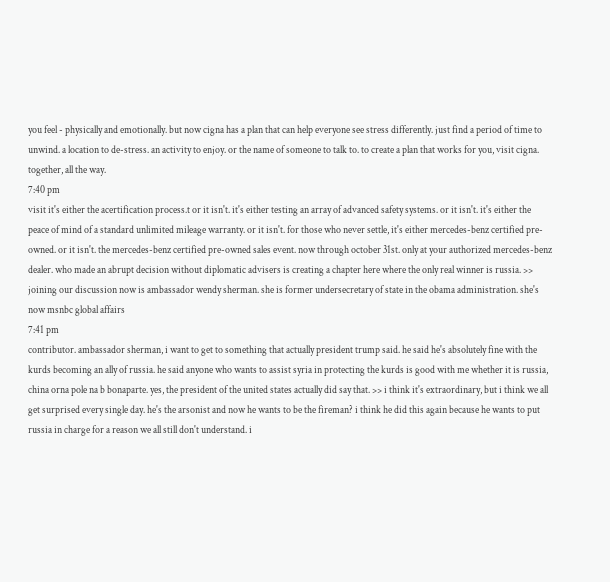you feel - physically and emotionally. but now cigna has a plan that can help everyone see stress differently. just find a period of time to unwind. a location to de-stress. an activity to enjoy. or the name of someone to talk to. to create a plan that works for you, visit cigna. together, all the way.
7:40 pm
visit it's either the acertification process.t or it isn't. it's either testing an array of advanced safety systems. or it isn't. it's either the peace of mind of a standard unlimited mileage warranty. or it isn't. for those who never settle, it's either mercedes-benz certified pre-owned. or it isn't. the mercedes-benz certified pre-owned sales event. now through october 31st. only at your authorized mercedes-benz dealer. who made an abrupt decision without diplomatic advisers is creating a chapter here where the only real winner is russia. >> joining our discussion now is ambassador wendy sherman. she is former undersecretary of state in the obama administration. she's now msnbc global affairs
7:41 pm
contributor. ambassador sherman, i want to get to something that actually president trump said. he said he's absolutely fine with the kurds becoming an ally of russia. he said anyone who wants to assist syria in protecting the kurds is good with me whether it is russia, china orna pole na b bonaparte. yes, the president of the united states actually did say that. >> i think it's extraordinary, but i think we all get surprised every single day. he's the arsonist and now he wants to be the fireman? i think he did this again because he wants to put russia in charge for a reason we all still don't understand. i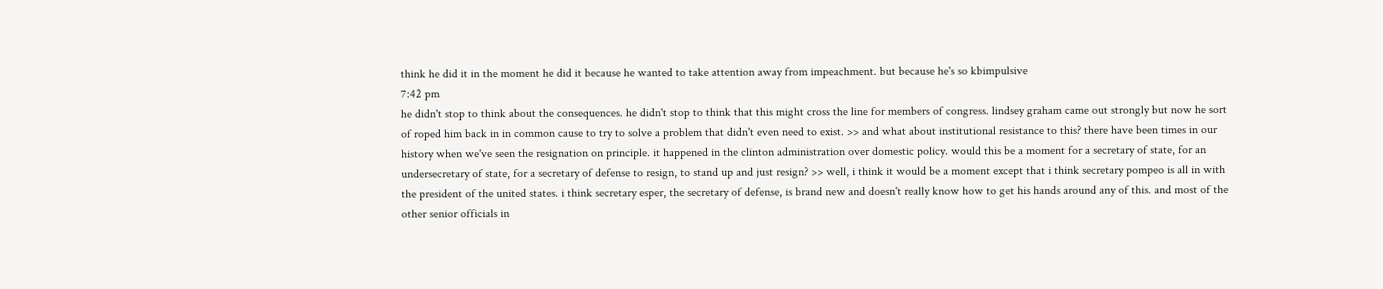think he did it in the moment he did it because he wanted to take attention away from impeachment. but because he's so kbimpulsive
7:42 pm
he didn't stop to think about the consequences. he didn't stop to think that this might cross the line for members of congress. lindsey graham came out strongly but now he sort of roped him back in in common cause to try to solve a problem that didn't even need to exist. >> and what about institutional resistance to this? there have been times in our history when we've seen the resignation on principle. it happened in the clinton administration over domestic policy. would this be a moment for a secretary of state, for an undersecretary of state, for a secretary of defense to resign, to stand up and just resign? >> well, i think it would be a moment except that i think secretary pompeo is all in with the president of the united states. i think secretary esper, the secretary of defense, is brand new and doesn't really know how to get his hands around any of this. and most of the other senior officials in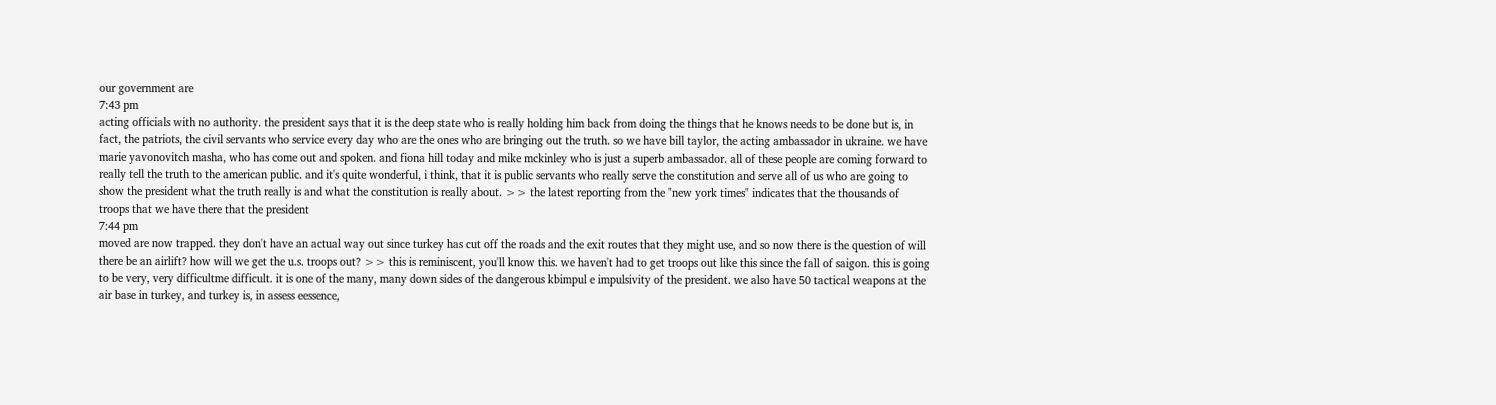our government are
7:43 pm
acting officials with no authority. the president says that it is the deep state who is really holding him back from doing the things that he knows needs to be done but is, in fact, the patriots, the civil servants who service every day who are the ones who are bringing out the truth. so we have bill taylor, the acting ambassador in ukraine. we have marie yavonovitch masha, who has come out and spoken. and fiona hill today and mike mckinley who is just a superb ambassador. all of these people are coming forward to really tell the truth to the american public. and it's quite wonderful, i think, that it is public servants who really serve the constitution and serve all of us who are going to show the president what the truth really is and what the constitution is really about. >> the latest reporting from the "new york times" indicates that the thousands of troops that we have there that the president
7:44 pm
moved are now trapped. they don't have an actual way out since turkey has cut off the roads and the exit routes that they might use, and so now there is the question of will there be an airlift? how will we get the u.s. troops out? >> this is reminiscent, you'll know this. we haven't had to get troops out like this since the fall of saigon. this is going to be very, very difficultme difficult. it is one of the many, many down sides of the dangerous kbimpul e impulsivity of the president. we also have 50 tactical weapons at the air base in turkey, and turkey is, in assess eessence,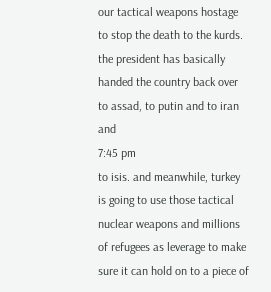our tactical weapons hostage to stop the death to the kurds. the president has basically handed the country back over to assad, to putin and to iran and
7:45 pm
to isis. and meanwhile, turkey is going to use those tactical nuclear weapons and millions of refugees as leverage to make sure it can hold on to a piece of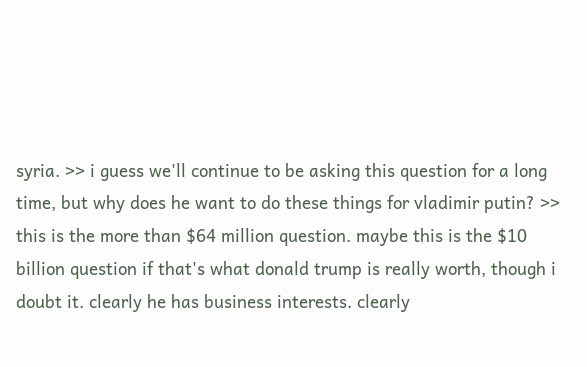syria. >> i guess we'll continue to be asking this question for a long time, but why does he want to do these things for vladimir putin? >> this is the more than $64 million question. maybe this is the $10 billion question if that's what donald trump is really worth, though i doubt it. clearly he has business interests. clearly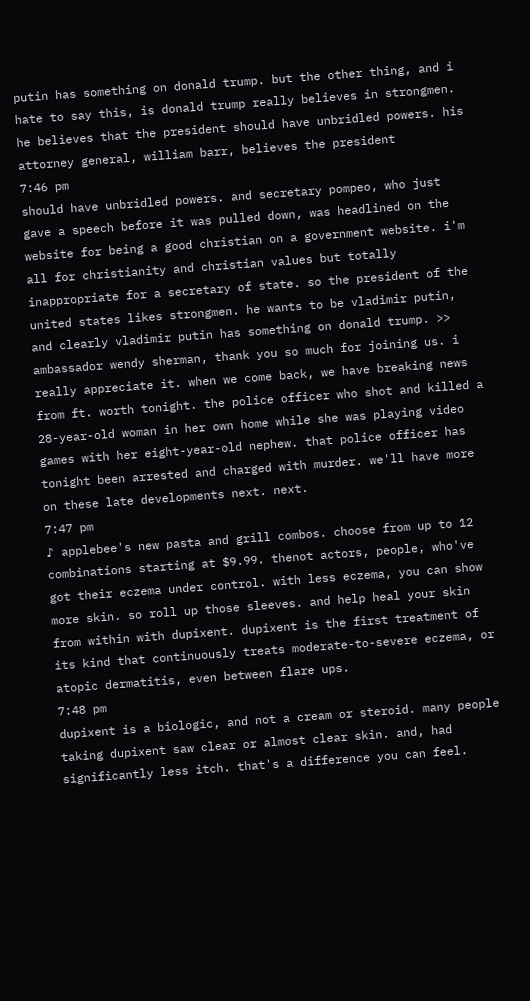putin has something on donald trump. but the other thing, and i hate to say this, is donald trump really believes in strongmen. he believes that the president should have unbridled powers. his attorney general, william barr, believes the president
7:46 pm
should have unbridled powers. and secretary pompeo, who just gave a speech before it was pulled down, was headlined on the website for being a good christian on a government website. i'm all for christianity and christian values but totally inappropriate for a secretary of state. so the president of the united states likes strongmen. he wants to be vladimir putin, and clearly vladimir putin has something on donald trump. >> ambassador wendy sherman, thank you so much for joining us. i really appreciate it. when we come back, we have breaking news from ft. worth tonight. the police officer who shot and killed a 28-year-old woman in her own home while she was playing video games with her eight-year-old nephew. that police officer has tonight been arrested and charged with murder. we'll have more on these late developments next. next.
7:47 pm
♪ applebee's new pasta and grill combos. choose from up to 12 combinations starting at $9.99. thenot actors, people, who've got their eczema under control. with less eczema, you can show more skin. so roll up those sleeves. and help heal your skin from within with dupixent. dupixent is the first treatment of its kind that continuously treats moderate-to-severe eczema, or atopic dermatitis, even between flare ups.
7:48 pm
dupixent is a biologic, and not a cream or steroid. many people taking dupixent saw clear or almost clear skin. and, had significantly less itch. that's a difference you can feel.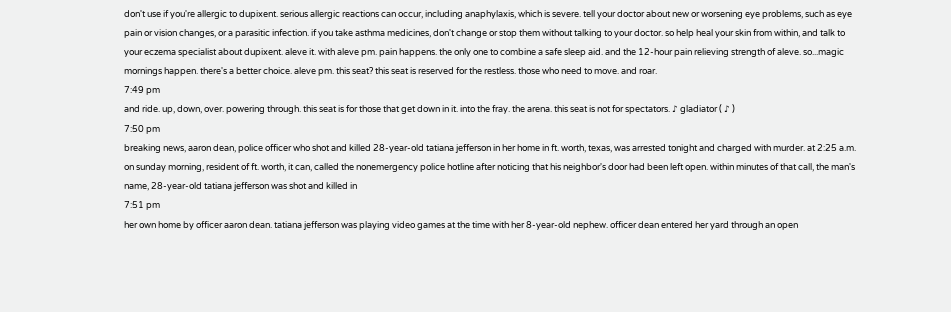don't use if you're allergic to dupixent. serious allergic reactions can occur, including anaphylaxis, which is severe. tell your doctor about new or worsening eye problems, such as eye pain or vision changes, or a parasitic infection. if you take asthma medicines, don't change or stop them without talking to your doctor. so help heal your skin from within, and talk to your eczema specialist about dupixent. aleve it. with aleve pm. pain happens. the only one to combine a safe sleep aid. and the 12-hour pain relieving strength of aleve. so...magic mornings happen. there's a better choice. aleve pm. this seat? this seat is reserved for the restless. those who need to move. and roar.
7:49 pm
and ride. up, down, over. powering through. this seat is for those that get down in it. into the fray. the arena. this seat is not for spectators. ♪ gladiator ( ♪ )
7:50 pm
breaking news, aaron dean, police officer who shot and killed 28-year-old tatiana jefferson in her home in ft. worth, texas, was arrested tonight and charged with murder. at 2:25 a.m. on sunday morning, resident of ft. worth, it can, called the nonemergency police hotline after noticing that his neighbor's door had been left open. within minutes of that call, the man's name, 28-year-old tatiana jefferson was shot and killed in
7:51 pm
her own home by officer aaron dean. tatiana jefferson was playing video games at the time with her 8-year-old nephew. officer dean entered her yard through an open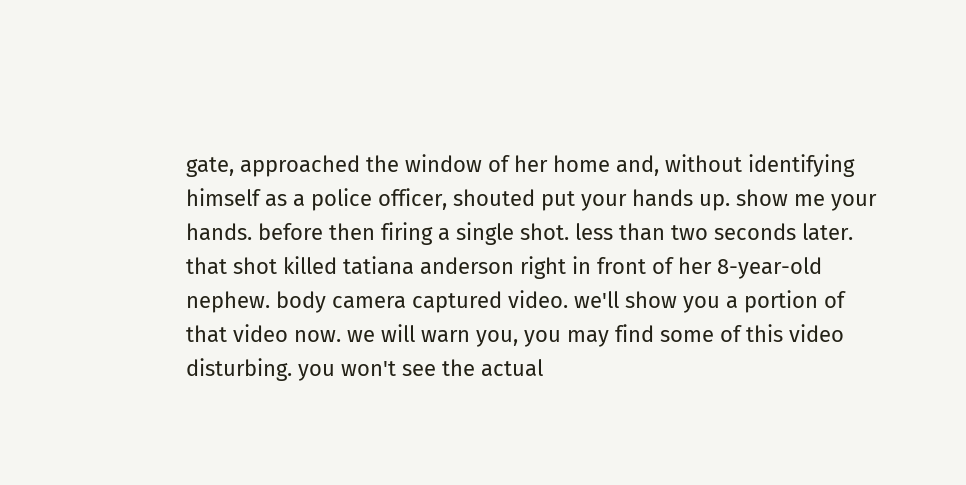gate, approached the window of her home and, without identifying himself as a police officer, shouted put your hands up. show me your hands. before then firing a single shot. less than two seconds later. that shot killed tatiana anderson right in front of her 8-year-old nephew. body camera captured video. we'll show you a portion of that video now. we will warn you, you may find some of this video disturbing. you won't see the actual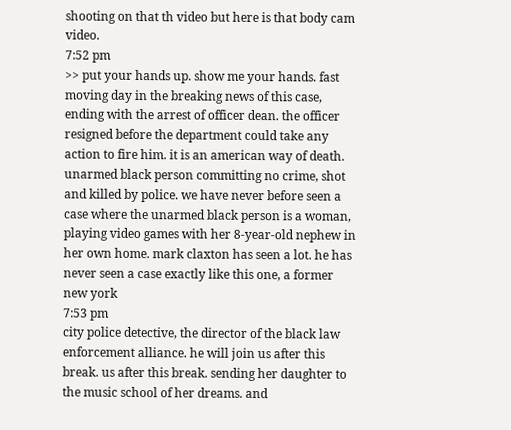shooting on that th video but here is that body cam video.
7:52 pm
>> put your hands up. show me your hands. fast moving day in the breaking news of this case, ending with the arrest of officer dean. the officer resigned before the department could take any action to fire him. it is an american way of death. unarmed black person committing no crime, shot and killed by police. we have never before seen a case where the unarmed black person is a woman, playing video games with her 8-year-old nephew in her own home. mark claxton has seen a lot. he has never seen a case exactly like this one, a former new york
7:53 pm
city police detective, the director of the black law enforcement alliance. he will join us after this break. us after this break. sending her daughter to the music school of her dreams. and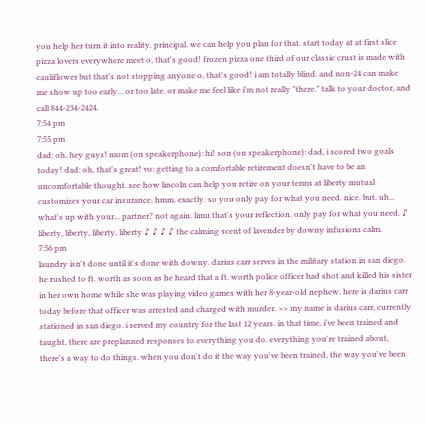you help her turn it into reality. principal. we can help you plan for that. start today at at first slice pizza lovers everywhere meet o, that's good! frozen pizza one third of our classic crust is made with cauliflower but that's not stopping anyone o, that's good! i am totally blind. and non-24 can make me show up too early... or too late. or make me feel like i'm not really "there." talk to your doctor, and call 844-234-2424.
7:54 pm
7:55 pm
dad: oh, hey guys! mom (on speakerphone): hi! son (on speakerphone): dad, i scored two goals today! dad: oh, that's great! vo: getting to a comfortable retirement doesn't have to be an uncomfortable thought. see how lincoln can help you retire on your terms at liberty mutual customizes your car insurance, hmm. exactly. so you only pay for what you need. nice. but, uh... what's up with your... partner? not again. limu that's your reflection. only pay for what you need. ♪ liberty, liberty, liberty, liberty ♪ ♪ ♪ ♪ the calming scent of lavender by downy infusions calm.
7:56 pm
laundry isn't done until it's done with downy. darius carr serves in the military station in san diego. he rushed to ft. worth as soon as he heard that a ft. worth police officer had shot and killed his sister in her own home while she was playing video games with her 8-year-old nephew. here is darius carr today before that officer was arrested and charged with murder. >> my name is darius carr, currently stationed in san diego. i served my country for the last 12 years. in that time, i've been trained and taught, there are preplanned responses to everything you do. everything you're trained about, there's a way to do things. when you don't do it the way you've been trained, the way you've been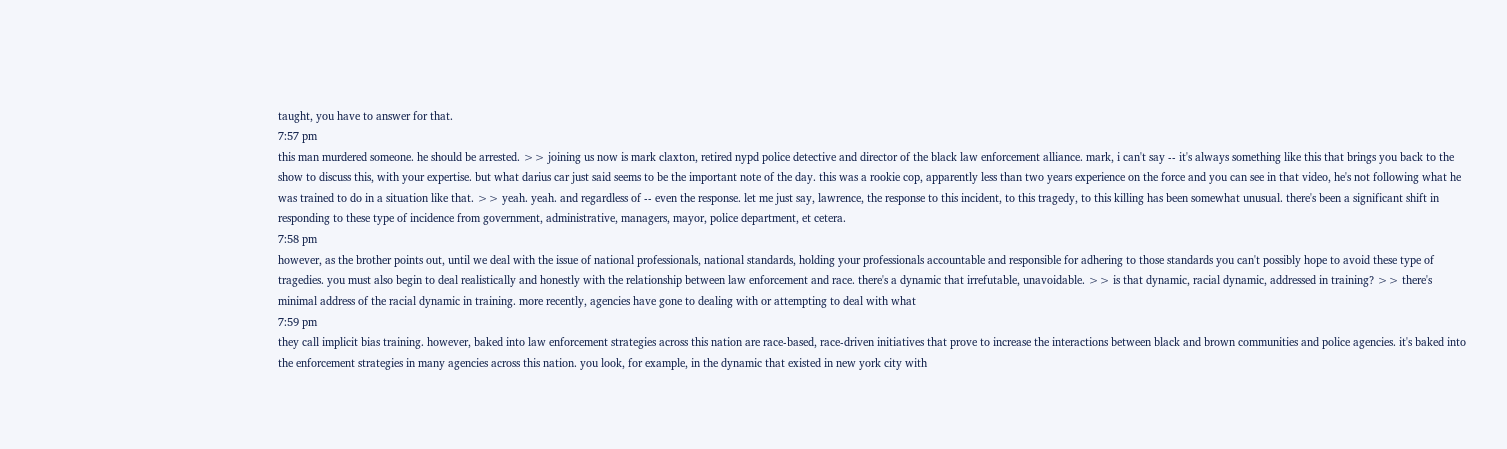taught, you have to answer for that.
7:57 pm
this man murdered someone. he should be arrested. >> joining us now is mark claxton, retired nypd police detective and director of the black law enforcement alliance. mark, i can't say -- it's always something like this that brings you back to the show to discuss this, with your expertise. but what darius car just said seems to be the important note of the day. this was a rookie cop, apparently less than two years experience on the force and you can see in that video, he's not following what he was trained to do in a situation like that. >> yeah. yeah. and regardless of -- even the response. let me just say, lawrence, the response to this incident, to this tragedy, to this killing has been somewhat unusual. there's been a significant shift in responding to these type of incidence from government, administrative, managers, mayor, police department, et cetera.
7:58 pm
however, as the brother points out, until we deal with the issue of national professionals, national standards, holding your professionals accountable and responsible for adhering to those standards you can't possibly hope to avoid these type of tragedies. you must also begin to deal realistically and honestly with the relationship between law enforcement and race. there's a dynamic that irrefutable, unavoidable. >> is that dynamic, racial dynamic, addressed in training? >> there's minimal address of the racial dynamic in training. more recently, agencies have gone to dealing with or attempting to deal with what
7:59 pm
they call implicit bias training. however, baked into law enforcement strategies across this nation are race-based, race-driven initiatives that prove to increase the interactions between black and brown communities and police agencies. it's baked into the enforcement strategies in many agencies across this nation. you look, for example, in the dynamic that existed in new york city with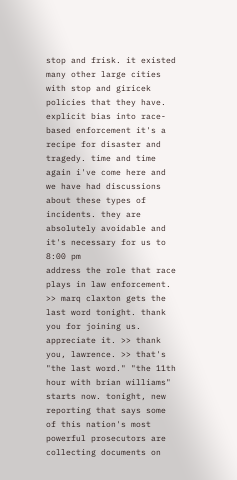stop and frisk. it existed many other large cities with stop and giricek policies that they have. explicit bias into race-based enforcement it's a recipe for disaster and tragedy. time and time again i've come here and we have had discussions about these types of incidents. they are absolutely avoidable and it's necessary for us to
8:00 pm
address the role that race plays in law enforcement. >> marq claxton gets the last word tonight. thank you for joining us. appreciate it. >> thank you, lawrence. >> that's "the last word." "the 11th hour with brian williams" starts now. tonight, new reporting that says some of this nation's most powerful prosecutors are collecting documents on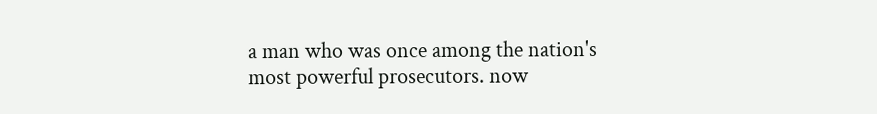a man who was once among the nation's most powerful prosecutors. now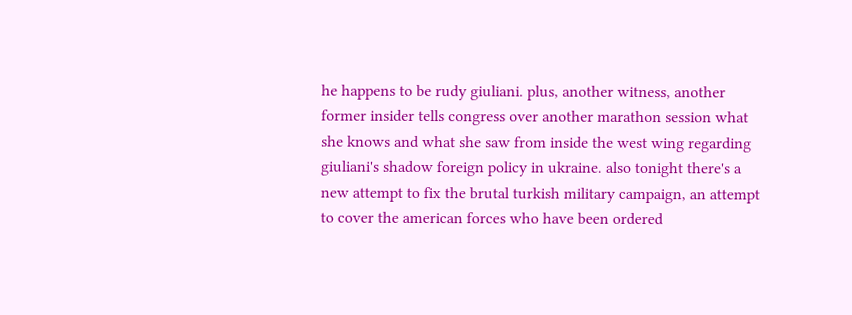he happens to be rudy giuliani. plus, another witness, another former insider tells congress over another marathon session what she knows and what she saw from inside the west wing regarding giuliani's shadow foreign policy in ukraine. also tonight there's a new attempt to fix the brutal turkish military campaign, an attempt to cover the american forces who have been ordered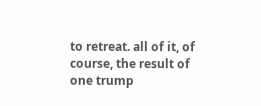to retreat. all of it, of course, the result of one trump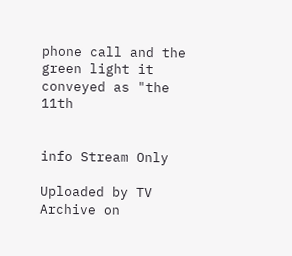phone call and the green light it conveyed as "the 11th


info Stream Only

Uploaded by TV Archive on